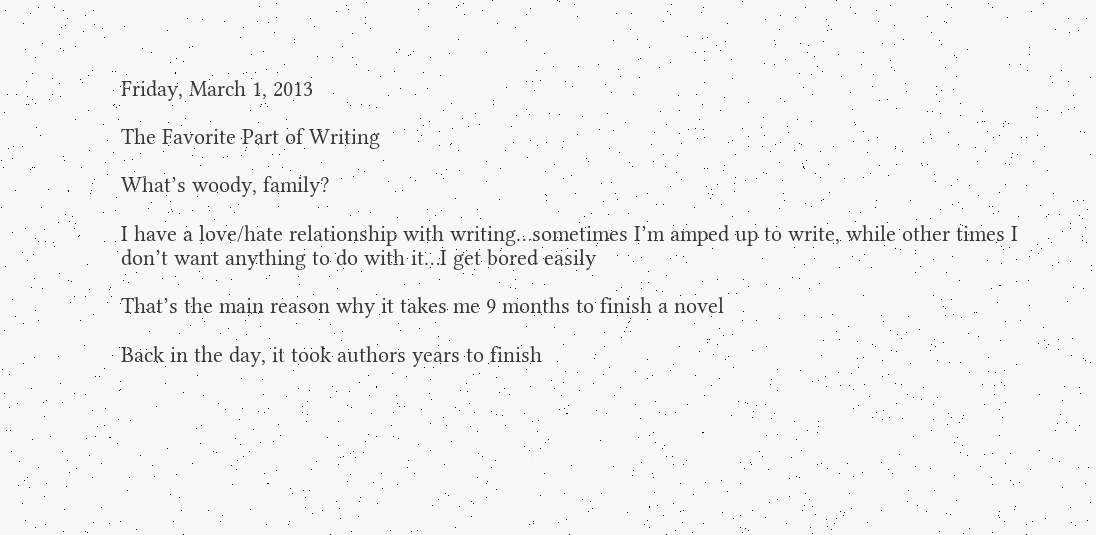Friday, March 1, 2013

The Favorite Part of Writing

What’s woody, family?

I have a love/hate relationship with writing…sometimes I’m amped up to write, while other times I don’t want anything to do with it…I get bored easily

That’s the main reason why it takes me 9 months to finish a novel

Back in the day, it took authors years to finish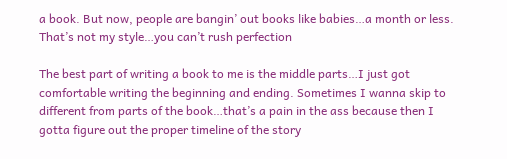a book. But now, people are bangin’ out books like babies…a month or less. That’s not my style…you can’t rush perfection

The best part of writing a book to me is the middle parts…I just got comfortable writing the beginning and ending. Sometimes I wanna skip to different from parts of the book…that’s a pain in the ass because then I gotta figure out the proper timeline of the story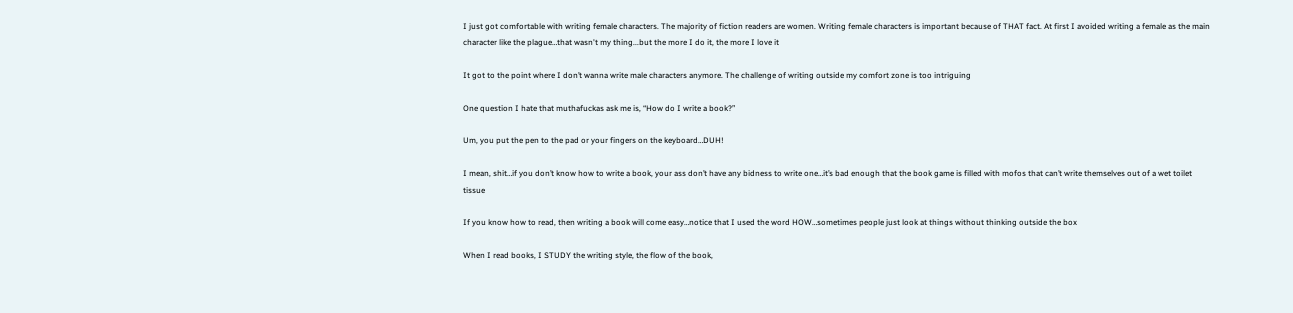I just got comfortable with writing female characters. The majority of fiction readers are women. Writing female characters is important because of THAT fact. At first I avoided writing a female as the main character like the plague…that wasn't my thing...but the more I do it, the more I love it

It got to the point where I don’t wanna write male characters anymore. The challenge of writing outside my comfort zone is too intriguing

One question I hate that muthafuckas ask me is, “How do I write a book?”

Um, you put the pen to the pad or your fingers on the keyboard…DUH!

I mean, shit…if you don’t know how to write a book, your ass don’t have any bidness to write one…it’s bad enough that the book game is filled with mofos that can’t write themselves out of a wet toilet tissue

If you know how to read, then writing a book will come easy…notice that I used the word HOW…sometimes people just look at things without thinking outside the box

When I read books, I STUDY the writing style, the flow of the book,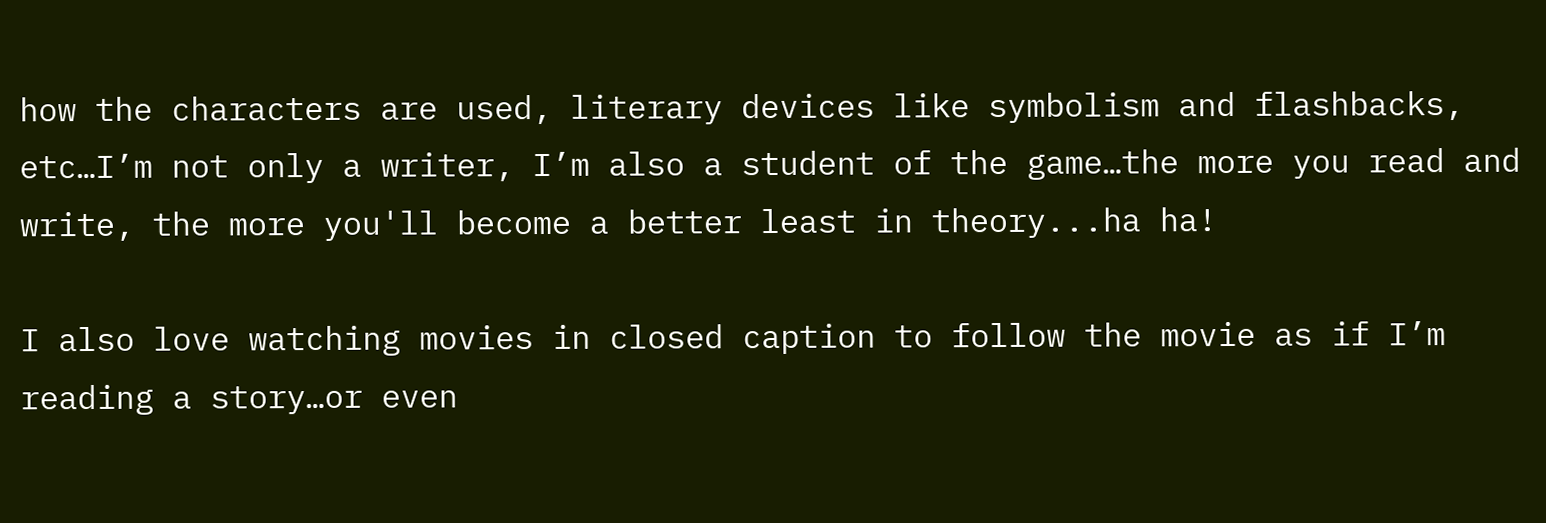how the characters are used, literary devices like symbolism and flashbacks, etc…I’m not only a writer, I’m also a student of the game…the more you read and write, the more you'll become a better least in theory...ha ha!

I also love watching movies in closed caption to follow the movie as if I’m reading a story…or even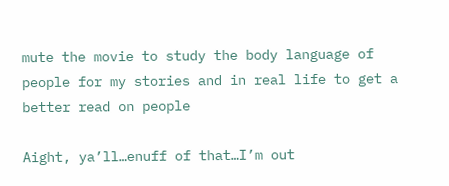mute the movie to study the body language of people for my stories and in real life to get a better read on people

Aight, ya’ll…enuff of that…I’m out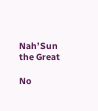Nah’Sun the Great

No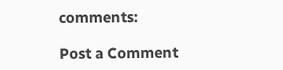comments:

Post a Comment